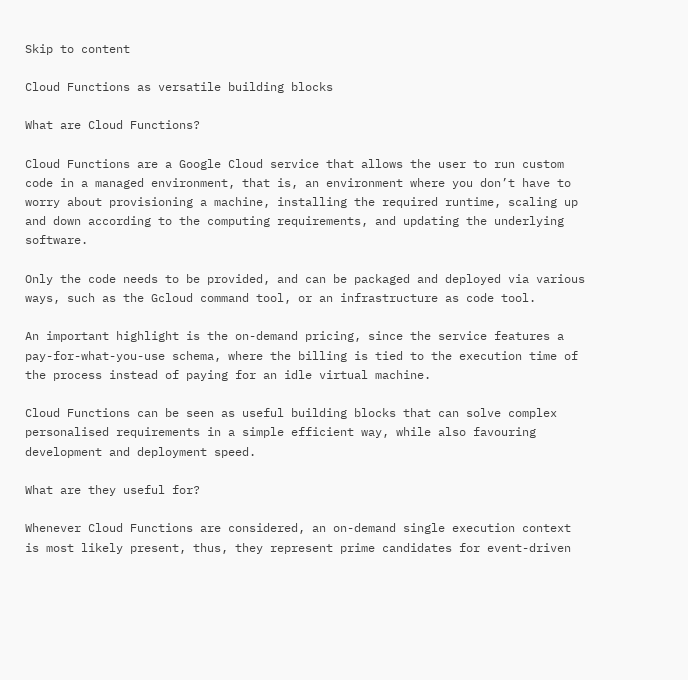Skip to content

Cloud Functions as versatile building blocks

What are Cloud Functions?

Cloud Functions are a Google Cloud service that allows the user to run custom code in a managed environment, that is, an environment where you don’t have to worry about provisioning a machine, installing the required runtime, scaling up and down according to the computing requirements, and updating the underlying software.

Only the code needs to be provided, and can be packaged and deployed via various ways, such as the Gcloud command tool, or an infrastructure as code tool.

An important highlight is the on-demand pricing, since the service features a pay-for-what-you-use schema, where the billing is tied to the execution time of the process instead of paying for an idle virtual machine.

Cloud Functions can be seen as useful building blocks that can solve complex personalised requirements in a simple efficient way, while also favouring development and deployment speed.

What are they useful for?

Whenever Cloud Functions are considered, an on-demand single execution context is most likely present, thus, they represent prime candidates for event-driven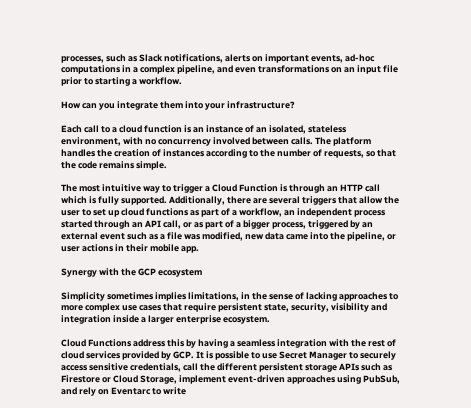processes, such as Slack notifications, alerts on important events, ad-hoc computations in a complex pipeline, and even transformations on an input file prior to starting a workflow.

How can you integrate them into your infrastructure?

Each call to a cloud function is an instance of an isolated, stateless environment, with no concurrency involved between calls. The platform handles the creation of instances according to the number of requests, so that the code remains simple.

The most intuitive way to trigger a Cloud Function is through an HTTP call which is fully supported. Additionally, there are several triggers that allow the user to set up cloud functions as part of a workflow, an independent process started through an API call, or as part of a bigger process, triggered by an external event such as a file was modified, new data came into the pipeline, or user actions in their mobile app.

Synergy with the GCP ecosystem

Simplicity sometimes implies limitations, in the sense of lacking approaches to more complex use cases that require persistent state, security, visibility and integration inside a larger enterprise ecosystem.

Cloud Functions address this by having a seamless integration with the rest of cloud services provided by GCP. It is possible to use Secret Manager to securely access sensitive credentials, call the different persistent storage APIs such as Firestore or Cloud Storage, implement event-driven approaches using PubSub, and rely on Eventarc to write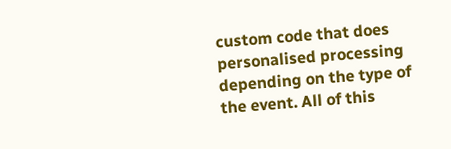custom code that does personalised processing depending on the type of the event. All of this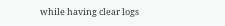while having clear logs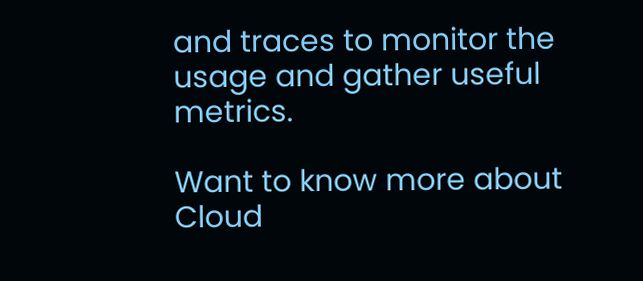and traces to monitor the usage and gather useful metrics.

Want to know more about Cloud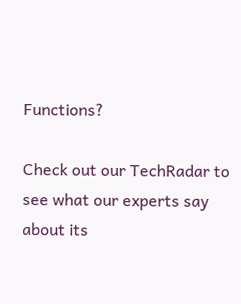Functions?

Check out our TechRadar to see what our experts say about its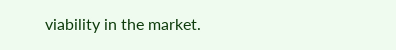viability in the market.